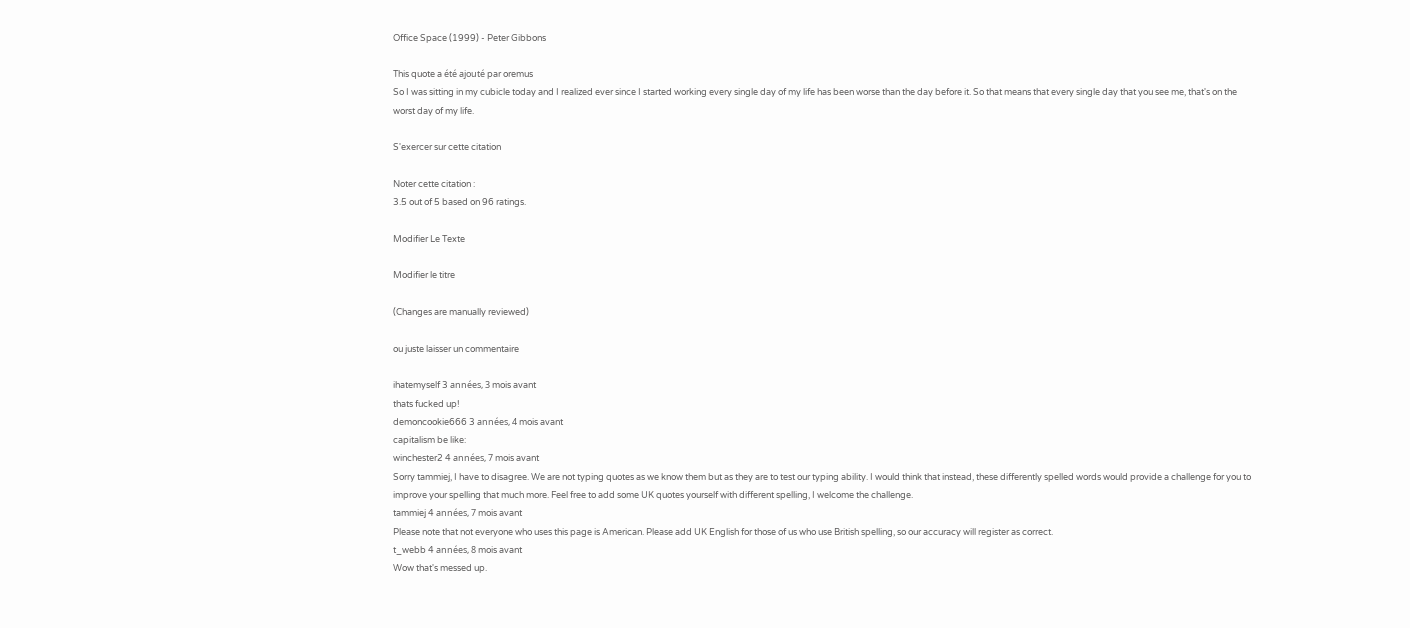Office Space (1999) - Peter Gibbons

This quote a été ajouté par oremus
So I was sitting in my cubicle today and I realized ever since I started working every single day of my life has been worse than the day before it. So that means that every single day that you see me, that's on the worst day of my life.

S'exercer sur cette citation

Noter cette citation :
3.5 out of 5 based on 96 ratings.

Modifier Le Texte

Modifier le titre

(Changes are manually reviewed)

ou juste laisser un commentaire

ihatemyself 3 années, 3 mois avant
thats fucked up!
demoncookie666 3 années, 4 mois avant
capitalism be like:
winchester2 4 années, 7 mois avant
Sorry tammiej, I have to disagree. We are not typing quotes as we know them but as they are to test our typing ability. I would think that instead, these differently spelled words would provide a challenge for you to improve your spelling that much more. Feel free to add some UK quotes yourself with different spelling, I welcome the challenge.
tammiej 4 années, 7 mois avant
Please note that not everyone who uses this page is American. Please add UK English for those of us who use British spelling, so our accuracy will register as correct.
t_webb 4 années, 8 mois avant
Wow that's messed up.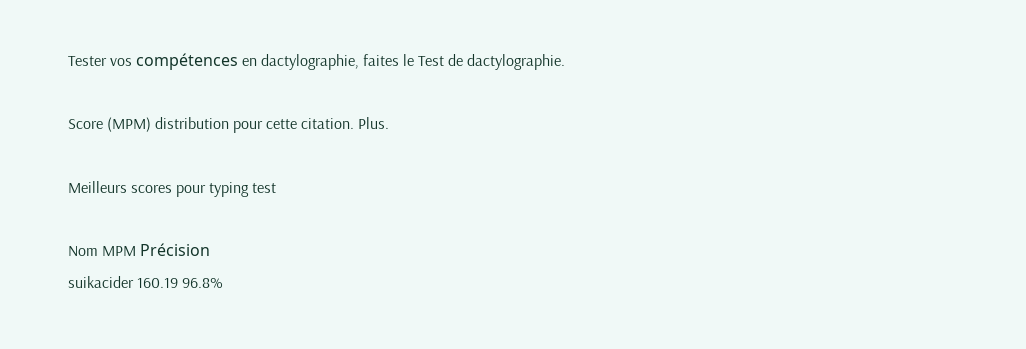Tester vos compétences en dactylographie, faites le Test de dactylographie.

Score (MPM) distribution pour cette citation. Plus.

Meilleurs scores pour typing test

Nom MPM Précision
suikacider 160.19 96.8%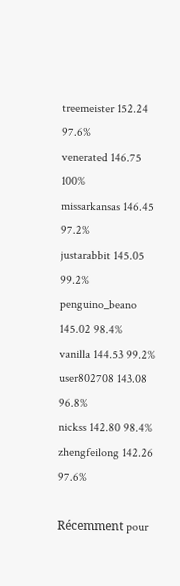treemeister 152.24 97.6%
venerated 146.75 100%
missarkansas 146.45 97.2%
justarabbit 145.05 99.2%
penguino_beano 145.02 98.4%
vanilla 144.53 99.2%
user802708 143.08 96.8%
nickss 142.80 98.4%
zhengfeilong 142.26 97.6%

Récemment pour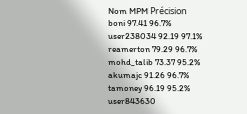Nom MPM Précision
boni 97.41 96.7%
user238034 92.19 97.1%
reamerton 79.29 96.7%
mohd_talib 73.37 95.2%
akumajc 91.26 96.7%
tamoney 96.19 95.2%
user843630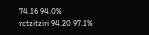74.16 94.0%
rctzitziri 94.20 97.1%